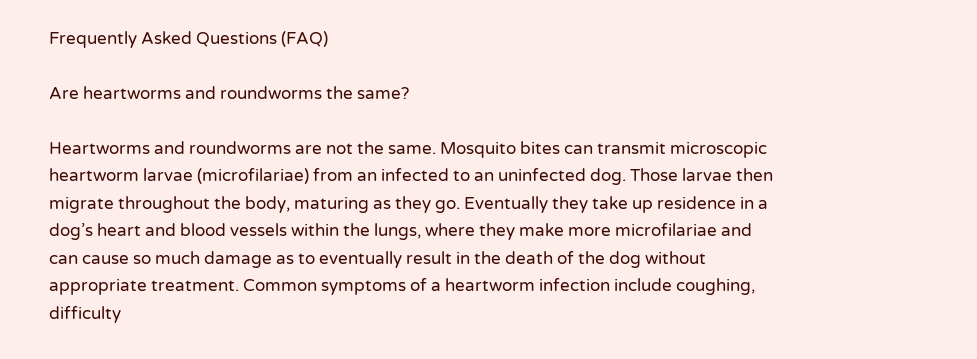Frequently Asked Questions (FAQ)

Are heartworms and roundworms the same?

Heartworms and roundworms are not the same. Mosquito bites can transmit microscopic heartworm larvae (microfilariae) from an infected to an uninfected dog. Those larvae then migrate throughout the body, maturing as they go. Eventually they take up residence in a dog’s heart and blood vessels within the lungs, where they make more microfilariae and can cause so much damage as to eventually result in the death of the dog without appropriate treatment. Common symptoms of a heartworm infection include coughing, difficulty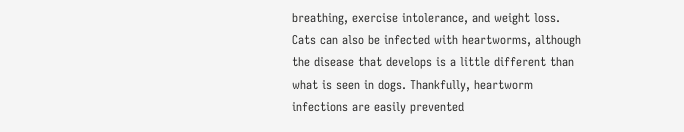breathing, exercise intolerance, and weight loss. Cats can also be infected with heartworms, although the disease that develops is a little different than what is seen in dogs. Thankfully, heartworm infections are easily prevented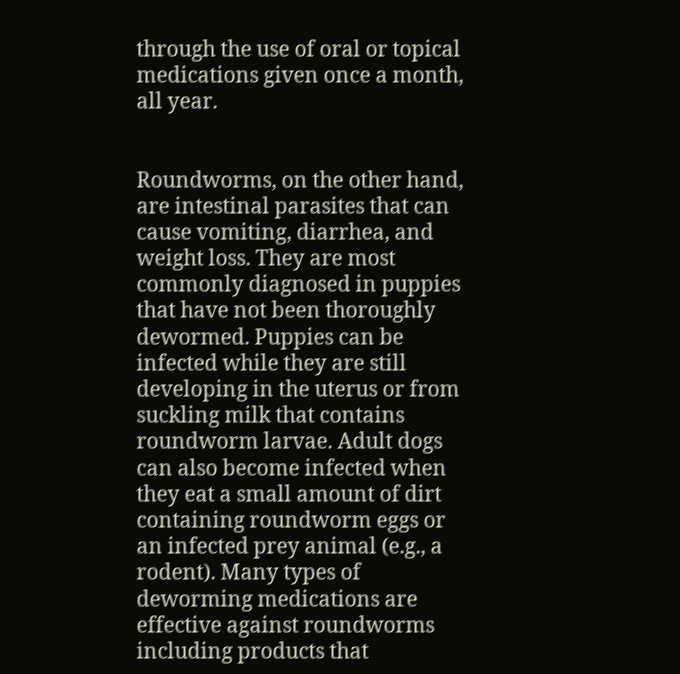through the use of oral or topical medications given once a month, all year.


Roundworms, on the other hand, are intestinal parasites that can cause vomiting, diarrhea, and weight loss. They are most commonly diagnosed in puppies that have not been thoroughly dewormed. Puppies can be infected while they are still developing in the uterus or from suckling milk that contains roundworm larvae. Adult dogs can also become infected when they eat a small amount of dirt containing roundworm eggs or an infected prey animal (e.g., a rodent). Many types of deworming medications are effective against roundworms including products that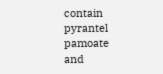contain pyrantel pamoate and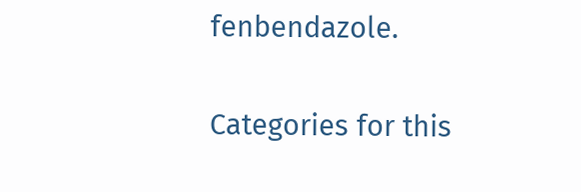fenbendazole.

Categories for this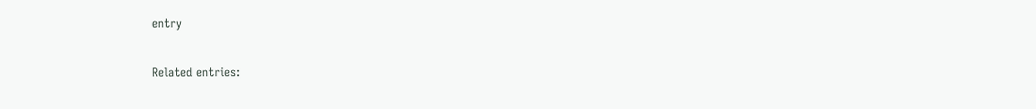entry

Related entries: